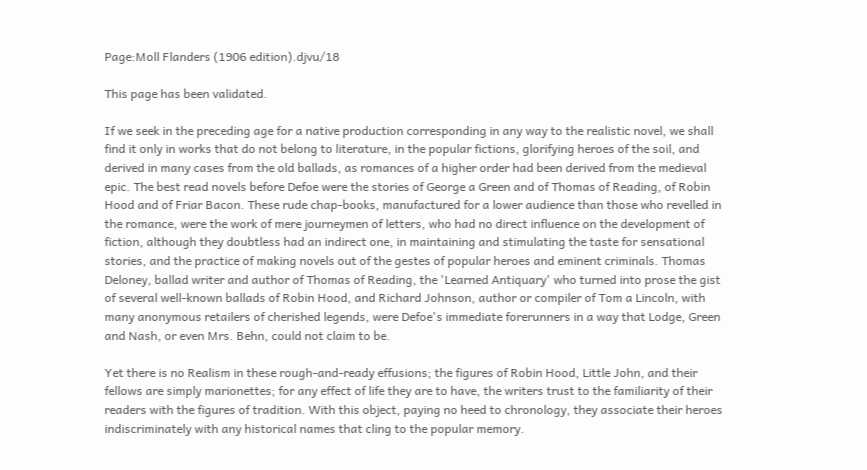Page:Moll Flanders (1906 edition).djvu/18

This page has been validated.

If we seek in the preceding age for a native production corresponding in any way to the realistic novel, we shall find it only in works that do not belong to literature, in the popular fictions, glorifying heroes of the soil, and derived in many cases from the old ballads, as romances of a higher order had been derived from the medieval epic. The best read novels before Defoe were the stories of George a Green and of Thomas of Reading, of Robin Hood and of Friar Bacon. These rude chap-books, manufactured for a lower audience than those who revelled in the romance, were the work of mere journeymen of letters, who had no direct influence on the development of fiction, although they doubtless had an indirect one, in maintaining and stimulating the taste for sensational stories, and the practice of making novels out of the gestes of popular heroes and eminent criminals. Thomas Deloney, ballad writer and author of Thomas of Reading, the 'Learned Antiquary' who turned into prose the gist of several well-known ballads of Robin Hood, and Richard Johnson, author or compiler of Tom a Lincoln, with many anonymous retailers of cherished legends, were Defoe's immediate forerunners in a way that Lodge, Green and Nash, or even Mrs. Behn, could not claim to be.

Yet there is no Realism in these rough-and-ready effusions; the figures of Robin Hood, Little John, and their fellows are simply marionettes; for any effect of life they are to have, the writers trust to the familiarity of their readers with the figures of tradition. With this object, paying no heed to chronology, they associate their heroes indiscriminately with any historical names that cling to the popular memory.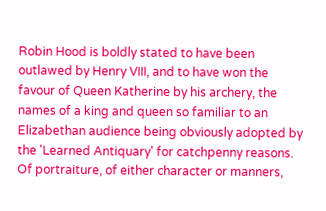Robin Hood is boldly stated to have been outlawed by Henry VIII, and to have won the favour of Queen Katherine by his archery, the names of a king and queen so familiar to an Elizabethan audience being obviously adopted by the 'Learned Antiquary' for catchpenny reasons. Of portraiture, of either character or manners,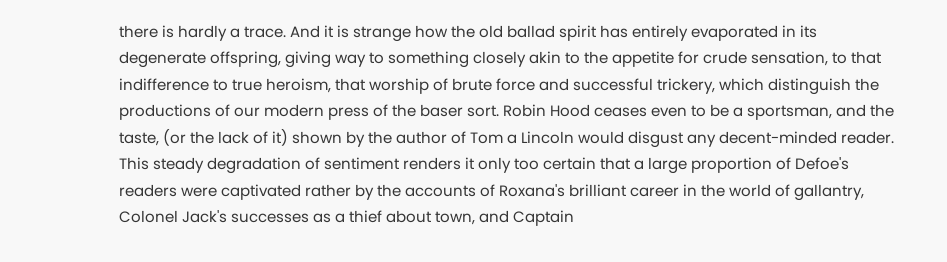there is hardly a trace. And it is strange how the old ballad spirit has entirely evaporated in its degenerate offspring, giving way to something closely akin to the appetite for crude sensation, to that indifference to true heroism, that worship of brute force and successful trickery, which distinguish the productions of our modern press of the baser sort. Robin Hood ceases even to be a sportsman, and the taste, (or the lack of it) shown by the author of Tom a Lincoln would disgust any decent-minded reader. This steady degradation of sentiment renders it only too certain that a large proportion of Defoe's readers were captivated rather by the accounts of Roxana's brilliant career in the world of gallantry, Colonel Jack's successes as a thief about town, and Captain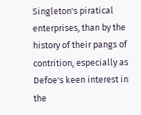Singleton's piratical enterprises, than by the history of their pangs of contrition, especially as Defoe's keen interest in the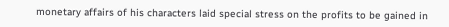monetary affairs of his characters laid special stress on the profits to be gained in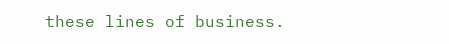these lines of business.